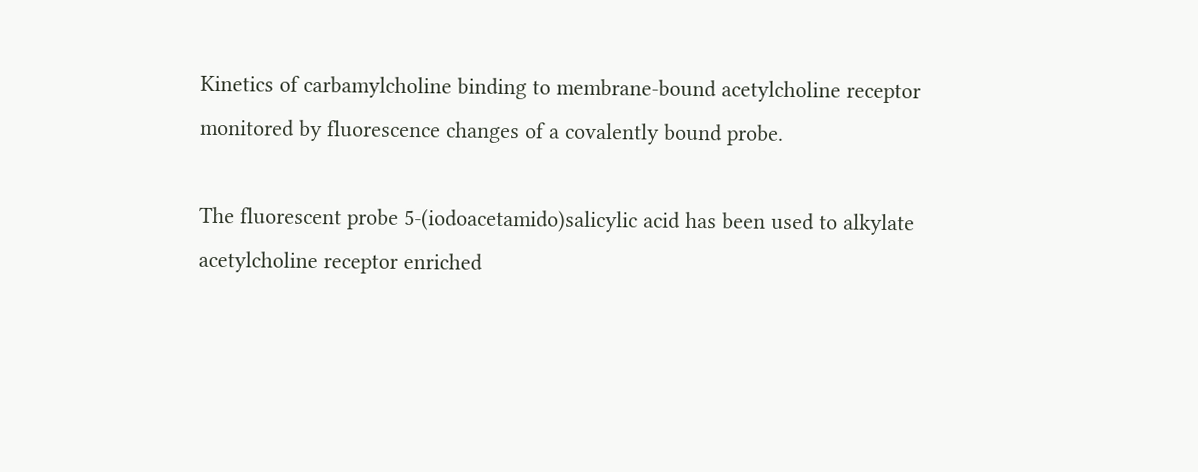Kinetics of carbamylcholine binding to membrane-bound acetylcholine receptor monitored by fluorescence changes of a covalently bound probe.

The fluorescent probe 5-(iodoacetamido)salicylic acid has been used to alkylate acetylcholine receptor enriched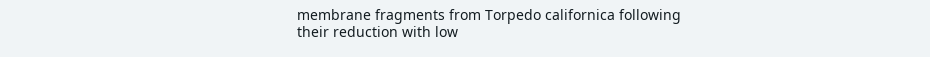membrane fragments from Torpedo californica following their reduction with low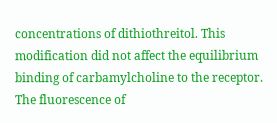concentrations of dithiothreitol. This modification did not affect the equilibrium binding of carbamylcholine to the receptor. The fluorescence of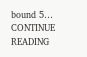bound 5… CONTINUE READING